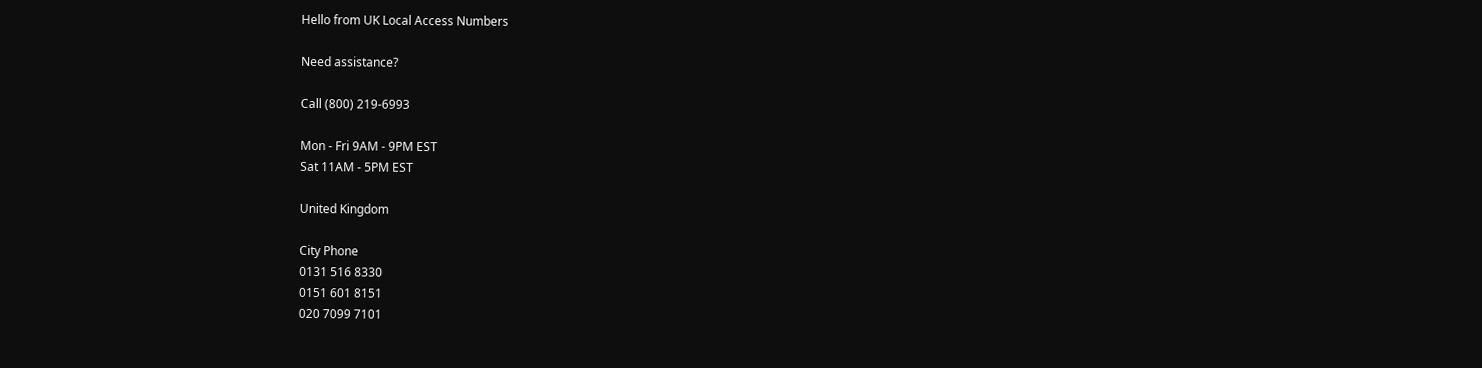Hello from UK Local Access Numbers

Need assistance?

Call (800) 219-6993

Mon - Fri 9AM - 9PM EST
Sat 11AM - 5PM EST

United Kingdom

City Phone
0131 516 8330
0151 601 8151
020 7099 7101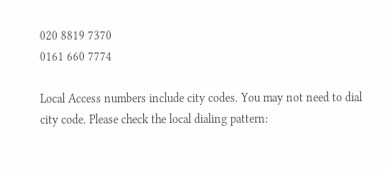020 8819 7370
0161 660 7774

Local Access numbers include city codes. You may not need to dial city code. Please check the local dialing pattern: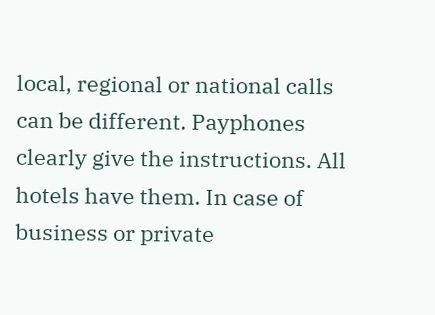local, regional or national calls can be different. Payphones clearly give the instructions. All hotels have them. In case of business or private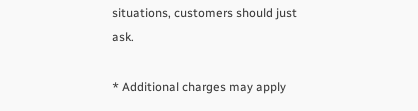situations, customers should just ask.

* Additional charges may apply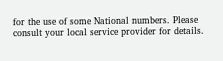for the use of some National numbers. Please consult your local service provider for details.